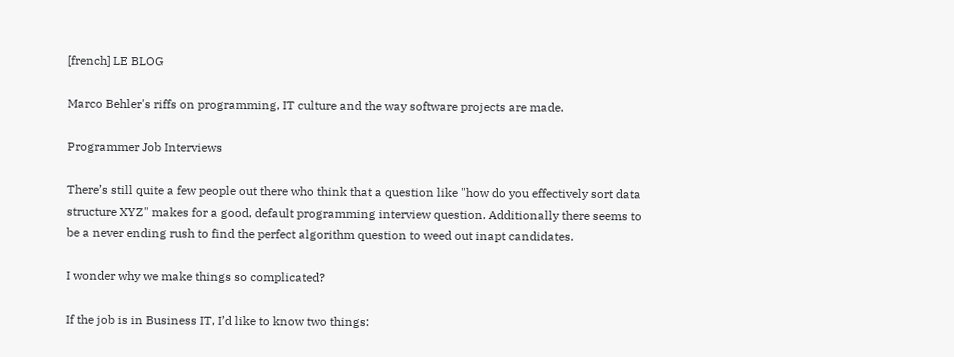[french] LE BLOG

Marco Behler's riffs on programming, IT culture and the way software projects are made.

Programmer Job Interviews

There’s still quite a few people out there who think that a question like "how do you effectively sort data structure XYZ" makes for a good, default programming interview question. Additionally there seems to be a never ending rush to find the perfect algorithm question to weed out inapt candidates.

I wonder why we make things so complicated?

If the job is in Business IT, I’d like to know two things: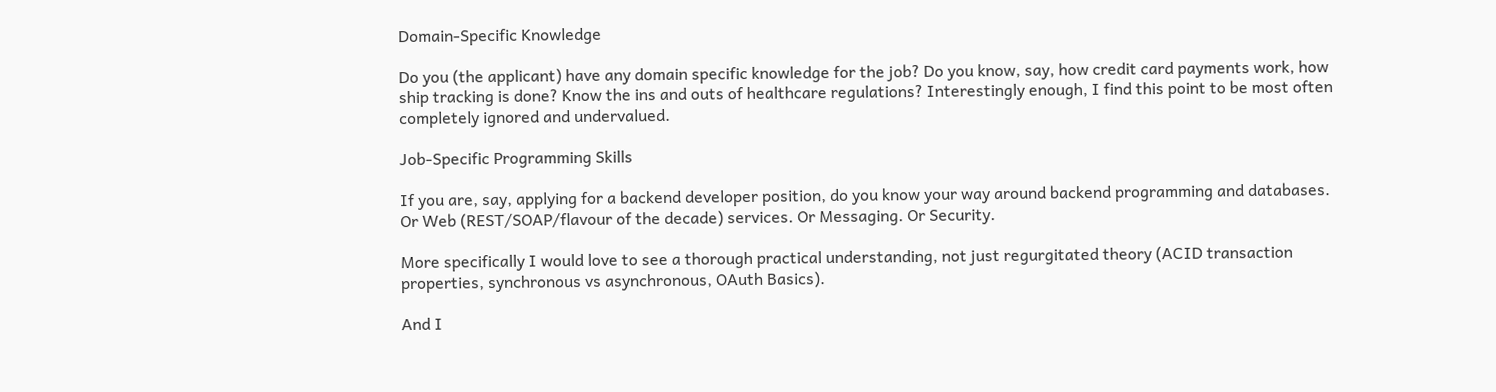Domain-Specific Knowledge

Do you (the applicant) have any domain specific knowledge for the job? Do you know, say, how credit card payments work, how ship tracking is done? Know the ins and outs of healthcare regulations? Interestingly enough, I find this point to be most often completely ignored and undervalued.

Job-Specific Programming Skills

If you are, say, applying for a backend developer position, do you know your way around backend programming and databases. Or Web (REST/SOAP/flavour of the decade) services. Or Messaging. Or Security.

More specifically I would love to see a thorough practical understanding, not just regurgitated theory (ACID transaction properties, synchronous vs asynchronous, OAuth Basics).

And I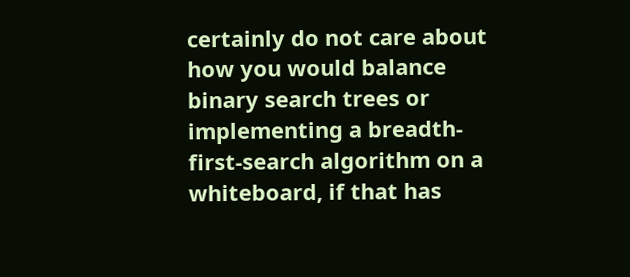certainly do not care about how you would balance binary search trees or implementing a breadth-first-search algorithm on a whiteboard, if that has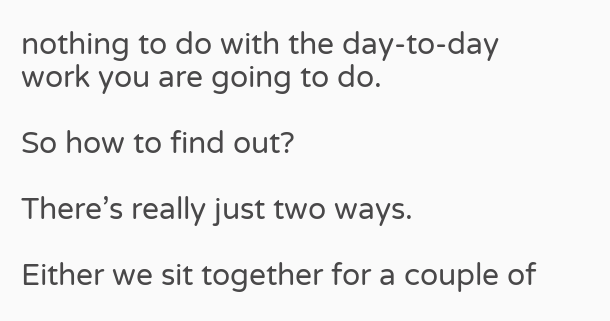nothing to do with the day-to-day work you are going to do.

So how to find out?

There’s really just two ways.

Either we sit together for a couple of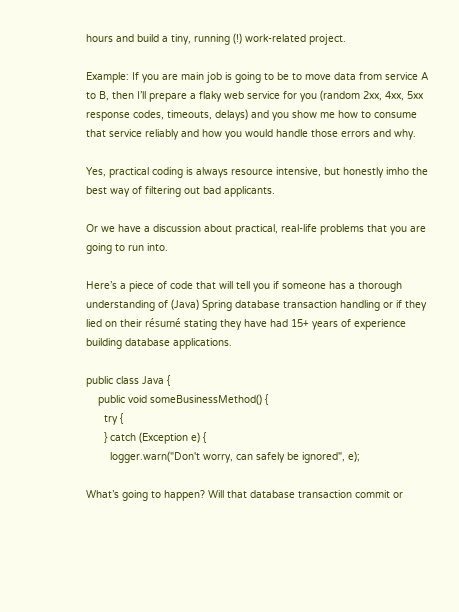hours and build a tiny, running (!) work-related project.

Example: If you are main job is going to be to move data from service A to B, then I’ll prepare a flaky web service for you (random 2xx, 4xx, 5xx response codes, timeouts, delays) and you show me how to consume that service reliably and how you would handle those errors and why.

Yes, practical coding is always resource intensive, but honestly imho the best way of filtering out bad applicants.

Or we have a discussion about practical, real-life problems that you are going to run into.

Here’s a piece of code that will tell you if someone has a thorough understanding of (Java) Spring database transaction handling or if they lied on their résumé stating they have had 15+ years of experience building database applications.

public class Java {
    public void someBusinessMethod() {
      try {
      } catch (Exception e) {
        logger.warn("Don't worry, can safely be ignored", e);

What’s going to happen? Will that database transaction commit or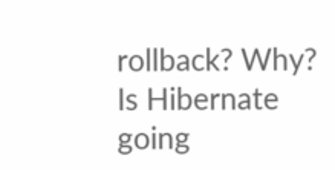rollback? Why? Is Hibernate going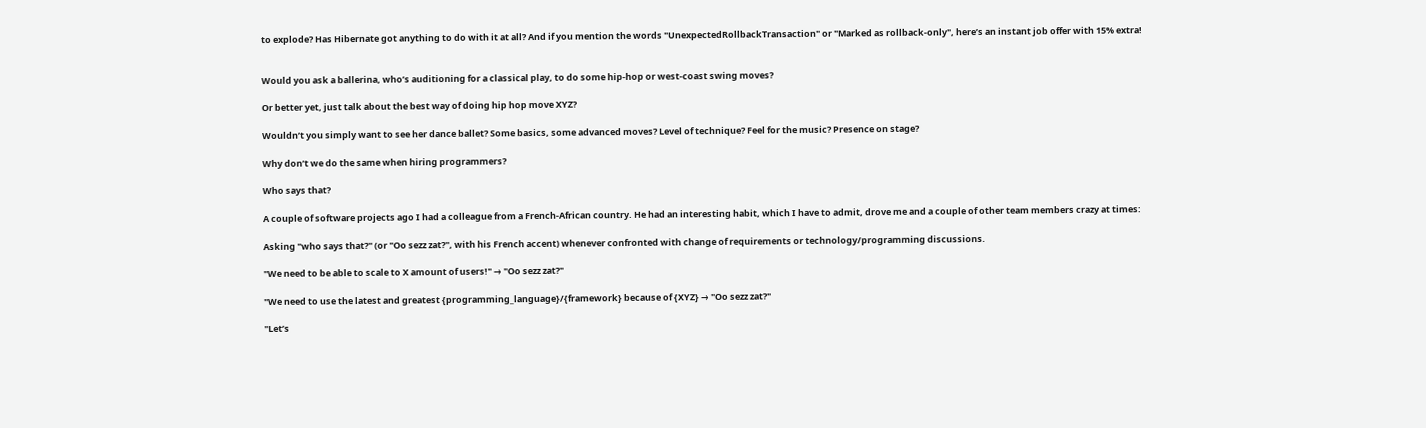to explode? Has Hibernate got anything to do with it at all? And if you mention the words "UnexpectedRollbackTransaction" or "Marked as rollback-only", here’s an instant job offer with 15% extra!


Would you ask a ballerina, who’s auditioning for a classical play, to do some hip-hop or west-coast swing moves?

Or better yet, just talk about the best way of doing hip hop move XYZ?

Wouldn’t you simply want to see her dance ballet? Some basics, some advanced moves? Level of technique? Feel for the music? Presence on stage?

Why don’t we do the same when hiring programmers?

Who says that?

A couple of software projects ago I had a colleague from a French-African country. He had an interesting habit, which I have to admit, drove me and a couple of other team members crazy at times:

Asking "who says that?" (or "Oo sezz zat?", with his French accent) whenever confronted with change of requirements or technology/programming discussions.

"We need to be able to scale to X amount of users!" → "Oo sezz zat?"

"We need to use the latest and greatest {programming_language}/{framework} because of {XYZ} → "Oo sezz zat?"

"Let’s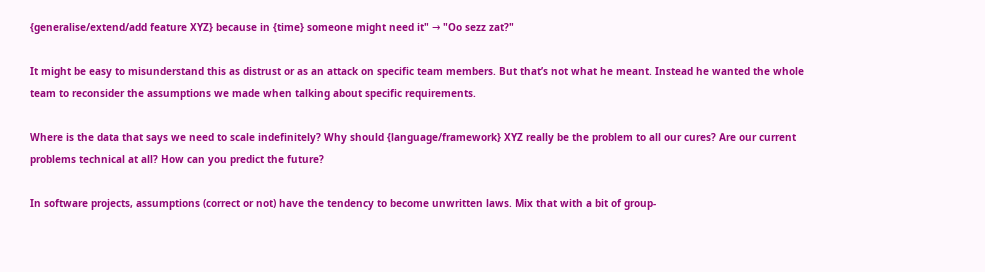{generalise/extend/add feature XYZ} because in {time} someone might need it" → "Oo sezz zat?"

It might be easy to misunderstand this as distrust or as an attack on specific team members. But that’s not what he meant. Instead he wanted the whole team to reconsider the assumptions we made when talking about specific requirements.

Where is the data that says we need to scale indefinitely? Why should {language/framework} XYZ really be the problem to all our cures? Are our current problems technical at all? How can you predict the future?

In software projects, assumptions (correct or not) have the tendency to become unwritten laws. Mix that with a bit of group-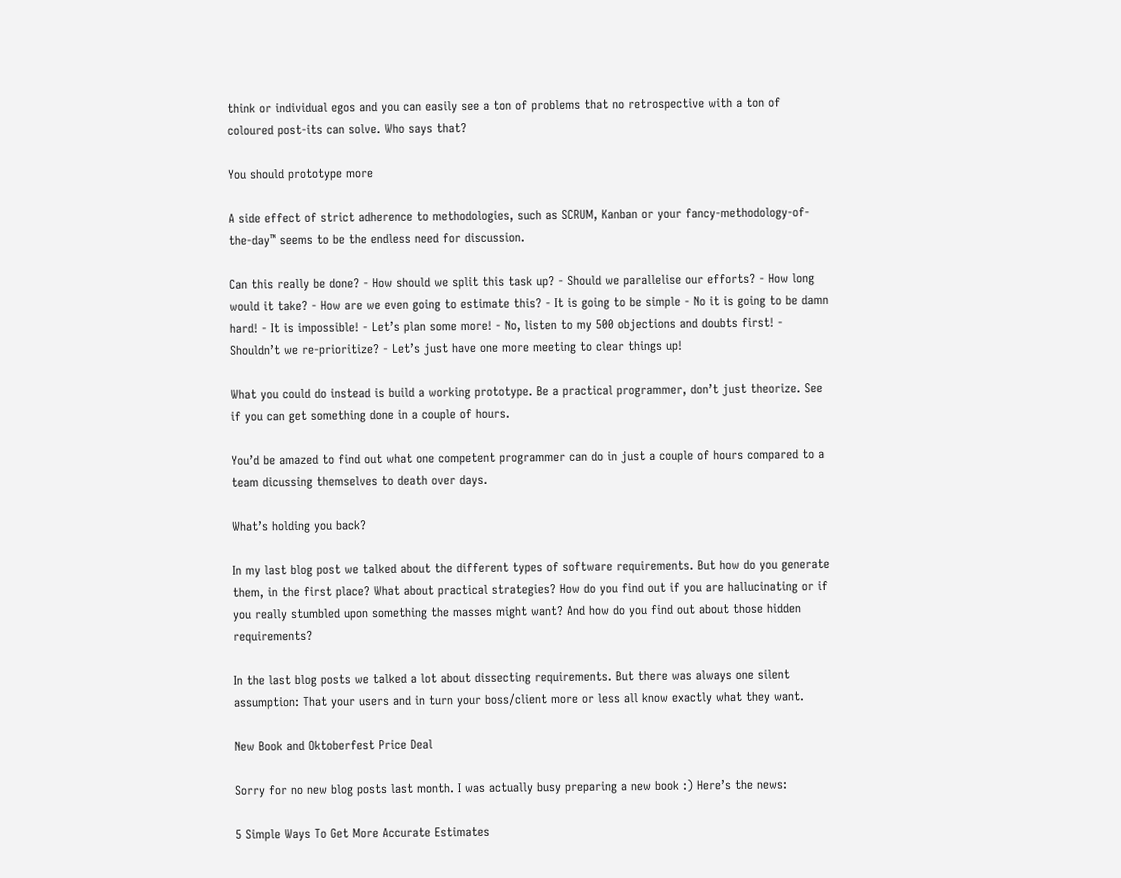think or individual egos and you can easily see a ton of problems that no retrospective with a ton of coloured post-its can solve. Who says that?

You should prototype more

A side effect of strict adherence to methodologies, such as SCRUM, Kanban or your fancy-methodology-of-the-day™ seems to be the endless need for discussion.

Can this really be done? - How should we split this task up? - Should we parallelise our efforts? - How long would it take? - How are we even going to estimate this? - It is going to be simple - No it is going to be damn hard! - It is impossible! - Let’s plan some more! - No, listen to my 500 objections and doubts first! - Shouldn’t we re-prioritize? - Let’s just have one more meeting to clear things up!

What you could do instead is build a working prototype. Be a practical programmer, don’t just theorize. See if you can get something done in a couple of hours.

You’d be amazed to find out what one competent programmer can do in just a couple of hours compared to a team dicussing themselves to death over days.

What’s holding you back?

In my last blog post we talked about the different types of software requirements. But how do you generate them, in the first place? What about practical strategies? How do you find out if you are hallucinating or if you really stumbled upon something the masses might want? And how do you find out about those hidden requirements?

In the last blog posts we talked a lot about dissecting requirements. But there was always one silent assumption: That your users and in turn your boss/client more or less all know exactly what they want.

New Book and Oktoberfest Price Deal

Sorry for no new blog posts last month. I was actually busy preparing a new book :) Here’s the news:

5 Simple Ways To Get More Accurate Estimates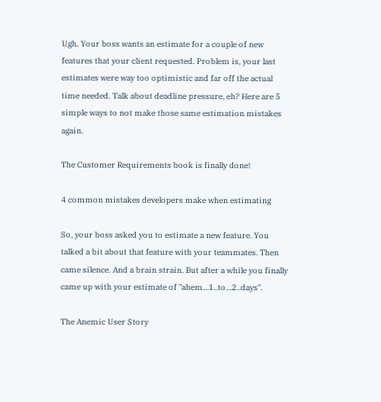Ugh. Your boss wants an estimate for a couple of new features that your client requested. Problem is, your last estimates were way too optimistic and far off the actual time needed. Talk about deadline pressure, eh? Here are 5 simple ways to not make those same estimation mistakes again.

The Customer Requirements book is finally done!

4 common mistakes developers make when estimating

So, your boss asked you to estimate a new feature. You talked a bit about that feature with your teammates. Then came silence. And a brain strain. But after a while you finally came up with your estimate of "ahem...1..to...2..days".

The Anemic User Story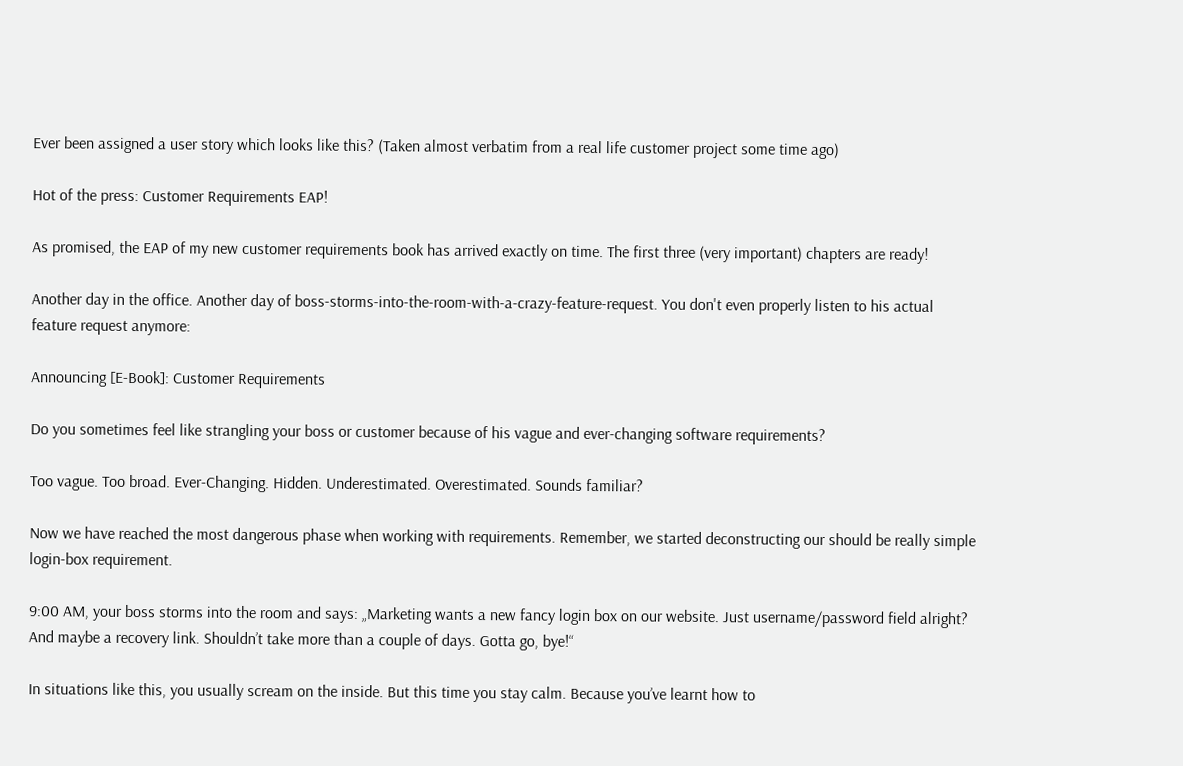Ever been assigned a user story which looks like this? (Taken almost verbatim from a real life customer project some time ago)

Hot of the press: Customer Requirements EAP!

As promised, the EAP of my new customer requirements book has arrived exactly on time. The first three (very important) chapters are ready!

Another day in the office. Another day of boss-storms-into-the-room-with-a-crazy-feature-request. You don't even properly listen to his actual feature request anymore:

Announcing [E-Book]: Customer Requirements

Do you sometimes feel like strangling your boss or customer because of his vague and ever-changing software requirements?

Too vague. Too broad. Ever-Changing. Hidden. Underestimated. Overestimated. Sounds familiar?

Now we have reached the most dangerous phase when working with requirements. Remember, we started deconstructing our should be really simple login-box requirement.

9:00 AM, your boss storms into the room and says: „Marketing wants a new fancy login box on our website. Just username/password field alright? And maybe a recovery link. Shouldn’t take more than a couple of days. Gotta go, bye!“

In situations like this, you usually scream on the inside. But this time you stay calm. Because you’ve learnt how to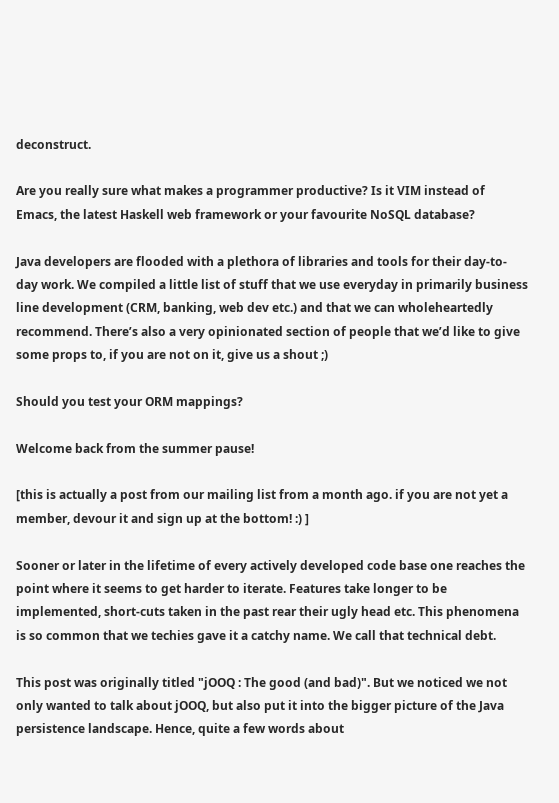deconstruct.

Are you really sure what makes a programmer productive? Is it VIM instead of Emacs, the latest Haskell web framework or your favourite NoSQL database?

Java developers are flooded with a plethora of libraries and tools for their day-to-day work. We compiled a little list of stuff that we use everyday in primarily business line development (CRM, banking, web dev etc.) and that we can wholeheartedly recommend. There’s also a very opinionated section of people that we’d like to give some props to, if you are not on it, give us a shout ;)

Should you test your ORM mappings?

Welcome back from the summer pause!

[this is actually a post from our mailing list from a month ago. if you are not yet a member, devour it and sign up at the bottom! :) ]

Sooner or later in the lifetime of every actively developed code base one reaches the point where it seems to get harder to iterate. Features take longer to be implemented, short-cuts taken in the past rear their ugly head etc. This phenomena is so common that we techies gave it a catchy name. We call that technical debt.

This post was originally titled "jOOQ : The good (and bad)". But we noticed we not only wanted to talk about jOOQ, but also put it into the bigger picture of the Java persistence landscape. Hence, quite a few words about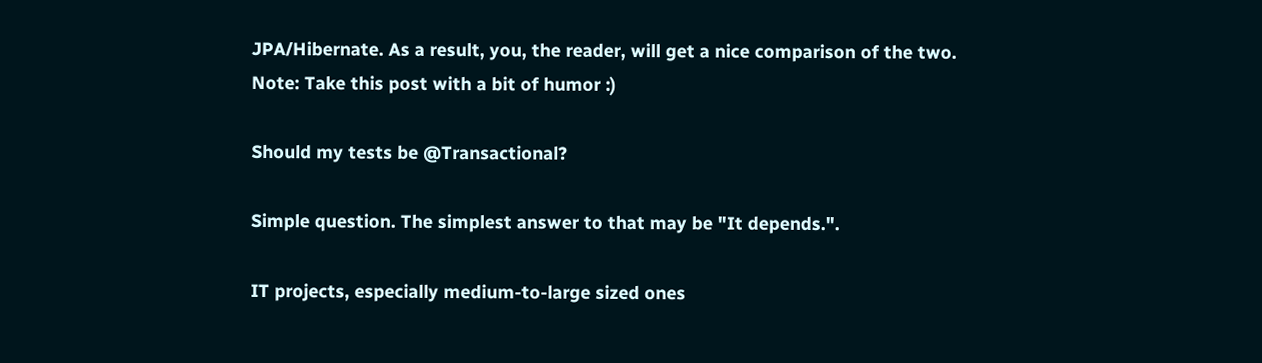JPA/Hibernate. As a result, you, the reader, will get a nice comparison of the two. Note: Take this post with a bit of humor :)

Should my tests be @Transactional?

Simple question. The simplest answer to that may be "It depends.".

IT projects, especially medium-to-large sized ones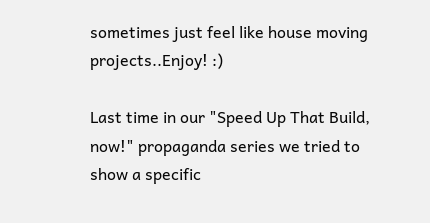sometimes just feel like house moving projects..Enjoy! :)

Last time in our "Speed Up That Build, now!" propaganda series we tried to show a specific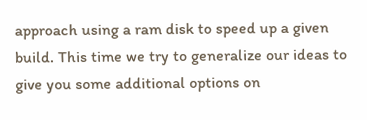approach using a ram disk to speed up a given build. This time we try to generalize our ideas to give you some additional options on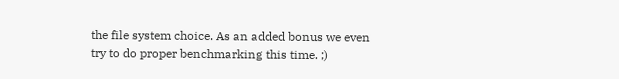the file system choice. As an added bonus we even try to do proper benchmarking this time. ;)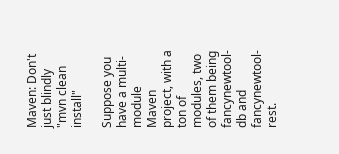Maven: Don't just blindly "mvn clean install"

Suppose you have a multi-module Maven project, with a ton of modules, two of them being fancynewtool-db and fancynewtool-rest.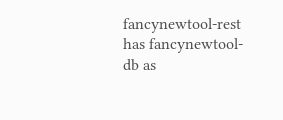fancynewtool-rest has fancynewtool-db as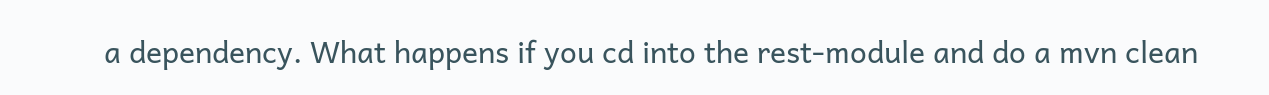a dependency. What happens if you cd into the rest-module and do a mvn clean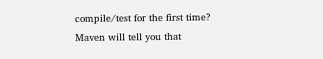compile/test for the first time? Maven will tell you that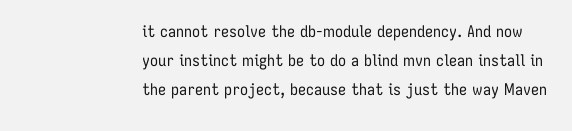it cannot resolve the db-module dependency. And now your instinct might be to do a blind mvn clean install in the parent project, because that is just the way Maven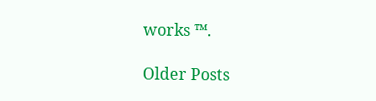works ™.

Older Posts